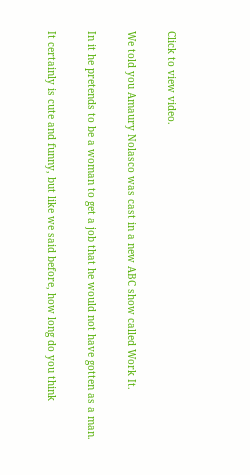Click to view video.

We told you Amaury Nolasco was cast in a new ABC show called Work It.

In it he pretends to be a woman to get a job that he would not have gotten as a man.

It certainly is cute and funny, but like we said before, how long do you think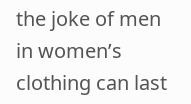the joke of men in women’s clothing can last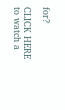for?

CLICK HERE to watch a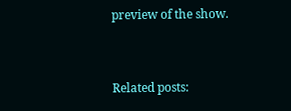preview of the show.


Related posts: